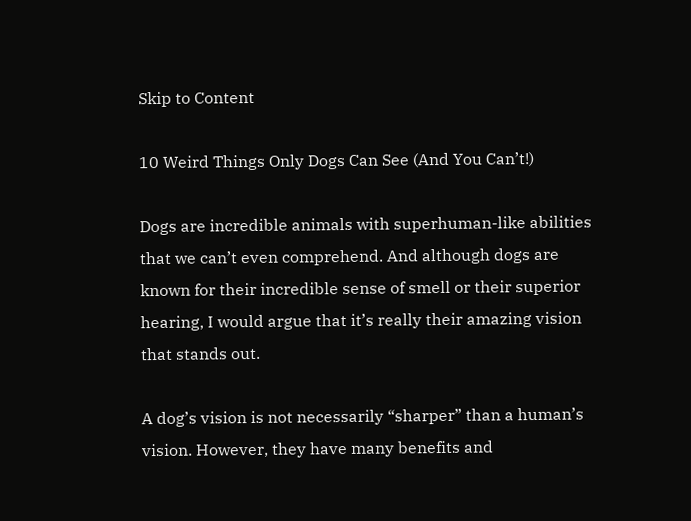Skip to Content

10 Weird Things Only Dogs Can See (And You Can’t!)

Dogs are incredible animals with superhuman-like abilities that we can’t even comprehend. And although dogs are known for their incredible sense of smell or their superior hearing, I would argue that it’s really their amazing vision that stands out.

A dog’s vision is not necessarily “sharper” than a human’s vision. However, they have many benefits and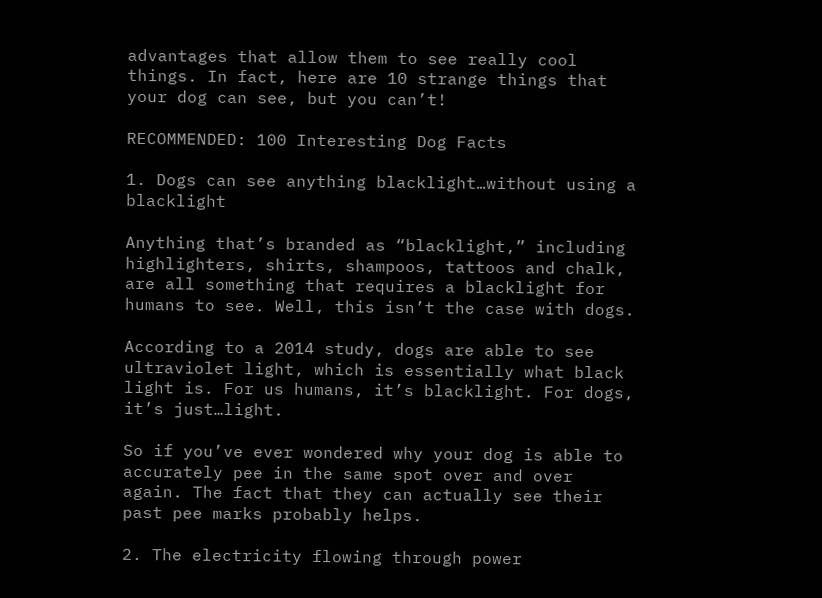advantages that allow them to see really cool things. In fact, here are 10 strange things that your dog can see, but you can’t!

RECOMMENDED: 100 Interesting Dog Facts

1. Dogs can see anything blacklight…without using a blacklight

Anything that’s branded as “blacklight,” including highlighters, shirts, shampoos, tattoos and chalk, are all something that requires a blacklight for humans to see. Well, this isn’t the case with dogs.

According to a 2014 study, dogs are able to see ultraviolet light, which is essentially what black light is. For us humans, it’s blacklight. For dogs, it’s just…light.

So if you’ve ever wondered why your dog is able to accurately pee in the same spot over and over again. The fact that they can actually see their past pee marks probably helps.

2. The electricity flowing through power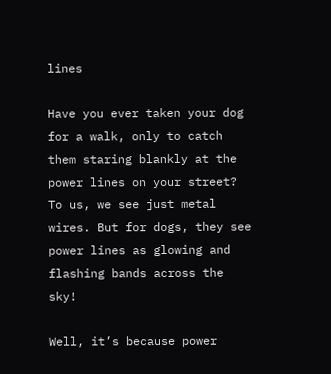lines

Have you ever taken your dog for a walk, only to catch them staring blankly at the power lines on your street? To us, we see just metal wires. But for dogs, they see power lines as glowing and flashing bands across the sky!

Well, it’s because power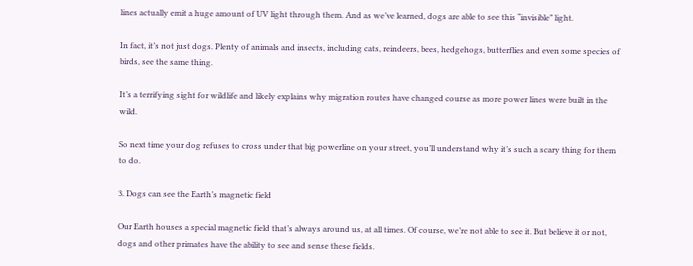lines actually emit a huge amount of UV light through them. And as we’ve learned, dogs are able to see this “invisible” light.

In fact, it’s not just dogs. Plenty of animals and insects, including cats, reindeers, bees, hedgehogs, butterflies and even some species of birds, see the same thing.

It’s a terrifying sight for wildlife and likely explains why migration routes have changed course as more power lines were built in the wild.

So next time your dog refuses to cross under that big powerline on your street, you’ll understand why it’s such a scary thing for them to do.

3. Dogs can see the Earth’s magnetic field

Our Earth houses a special magnetic field that’s always around us, at all times. Of course, we’re not able to see it. But believe it or not, dogs and other primates have the ability to see and sense these fields.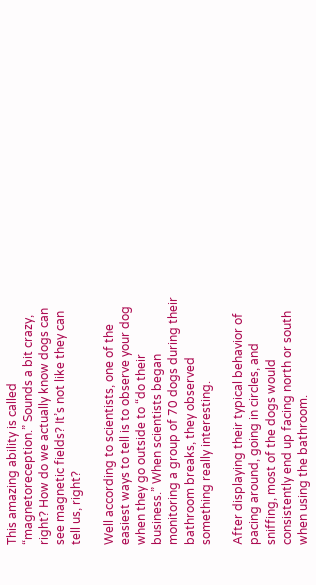This amazing ability is called “magnetoreception.” Sounds a bit crazy, right? How do we actually know dogs can see magnetic fields? It’s not like they can tell us, right?

Well according to scientists, one of the easiest ways to tell is to observe your dog when they go outside to “do their business.” When scientists began monitoring a group of 70 dogs during their bathroom breaks, they observed something really interesting.

After displaying their typical behavior of pacing around, going in circles, and sniffing, most of the dogs would consistently end up facing north or south when using the bathroom.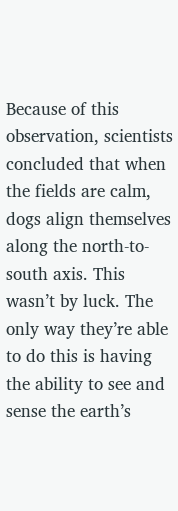Because of this observation, scientists concluded that when the fields are calm, dogs align themselves along the north-to-south axis. This wasn’t by luck. The only way they’re able to do this is having the ability to see and sense the earth’s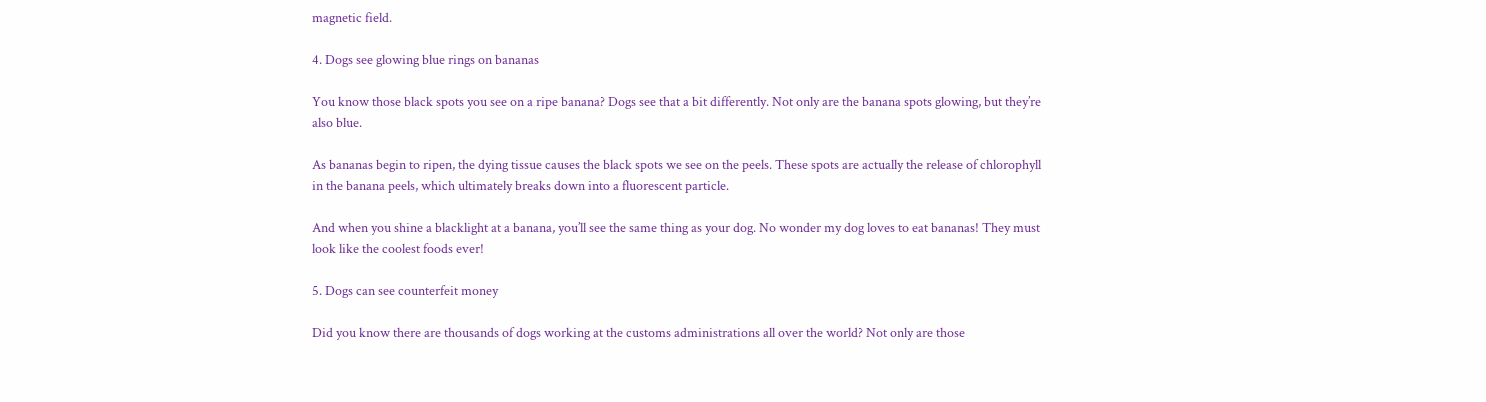magnetic field.

4. Dogs see glowing blue rings on bananas

You know those black spots you see on a ripe banana? Dogs see that a bit differently. Not only are the banana spots glowing, but they’re also blue.

As bananas begin to ripen, the dying tissue causes the black spots we see on the peels. These spots are actually the release of chlorophyll in the banana peels, which ultimately breaks down into a fluorescent particle.

And when you shine a blacklight at a banana, you’ll see the same thing as your dog. No wonder my dog loves to eat bananas! They must look like the coolest foods ever!

5. Dogs can see counterfeit money

Did you know there are thousands of dogs working at the customs administrations all over the world? Not only are those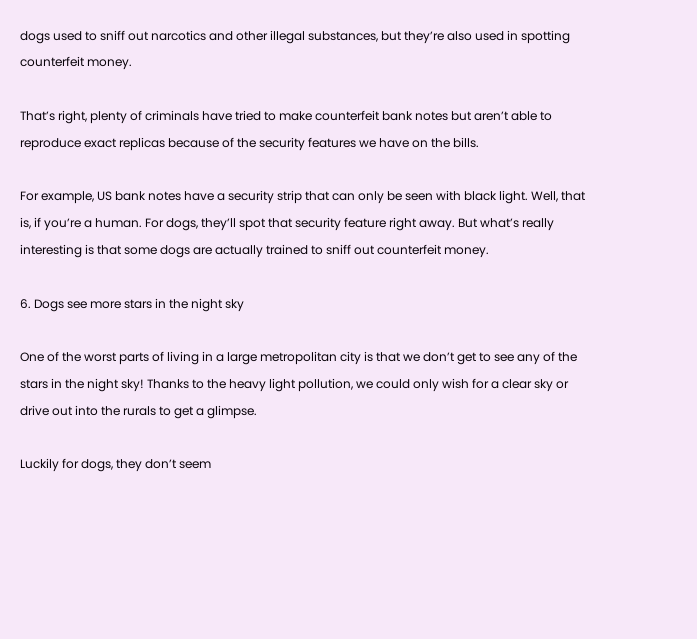dogs used to sniff out narcotics and other illegal substances, but they’re also used in spotting counterfeit money.

That’s right, plenty of criminals have tried to make counterfeit bank notes but aren’t able to reproduce exact replicas because of the security features we have on the bills.

For example, US bank notes have a security strip that can only be seen with black light. Well, that is, if you’re a human. For dogs, they’ll spot that security feature right away. But what’s really interesting is that some dogs are actually trained to sniff out counterfeit money.

6. Dogs see more stars in the night sky

One of the worst parts of living in a large metropolitan city is that we don’t get to see any of the stars in the night sky! Thanks to the heavy light pollution, we could only wish for a clear sky or drive out into the rurals to get a glimpse.

Luckily for dogs, they don’t seem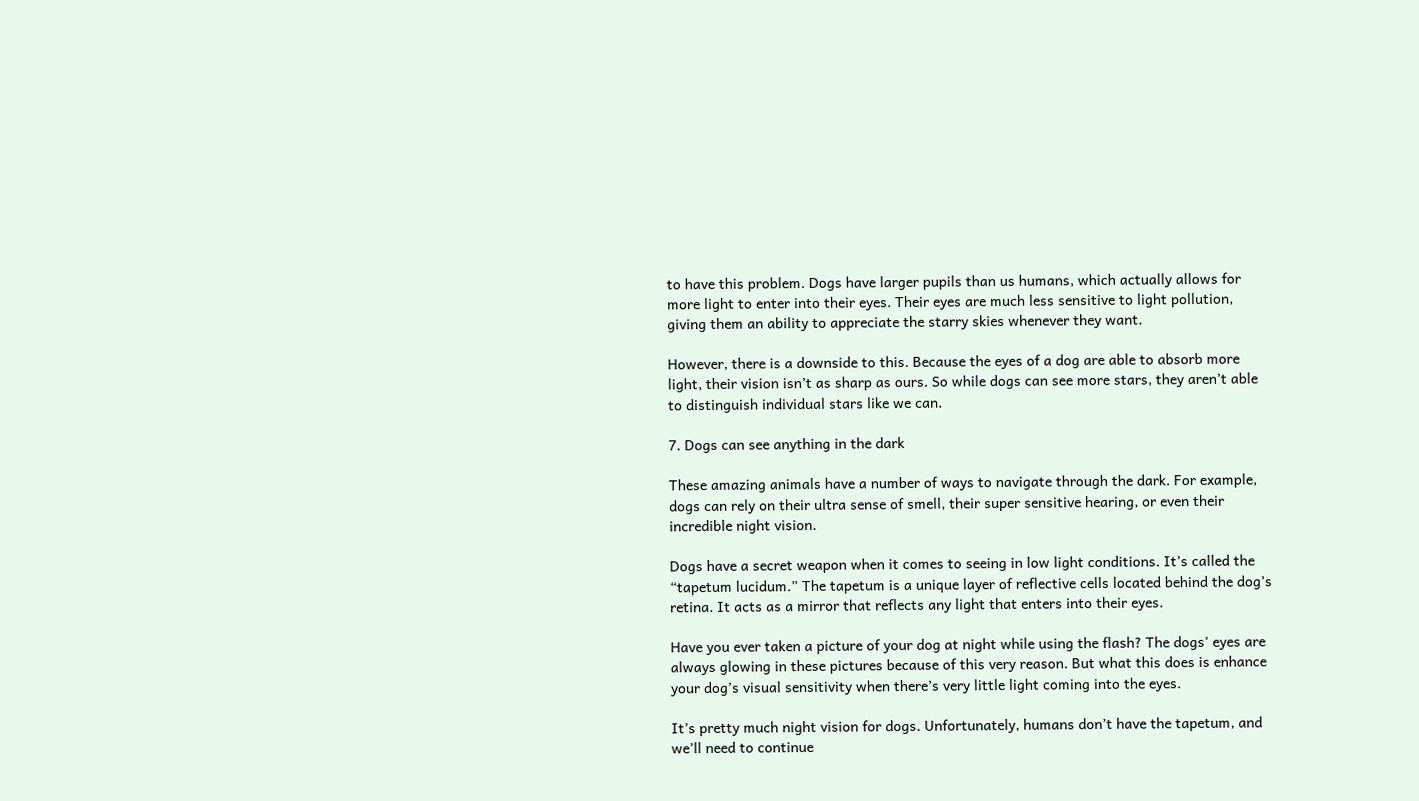to have this problem. Dogs have larger pupils than us humans, which actually allows for more light to enter into their eyes. Their eyes are much less sensitive to light pollution, giving them an ability to appreciate the starry skies whenever they want.

However, there is a downside to this. Because the eyes of a dog are able to absorb more light, their vision isn’t as sharp as ours. So while dogs can see more stars, they aren’t able to distinguish individual stars like we can.

7. Dogs can see anything in the dark

These amazing animals have a number of ways to navigate through the dark. For example, dogs can rely on their ultra sense of smell, their super sensitive hearing, or even their incredible night vision.

Dogs have a secret weapon when it comes to seeing in low light conditions. It’s called the “tapetum lucidum.” The tapetum is a unique layer of reflective cells located behind the dog’s retina. It acts as a mirror that reflects any light that enters into their eyes.

Have you ever taken a picture of your dog at night while using the flash? The dogs’ eyes are always glowing in these pictures because of this very reason. But what this does is enhance your dog’s visual sensitivity when there’s very little light coming into the eyes.

It’s pretty much night vision for dogs. Unfortunately, humans don’t have the tapetum, and we’ll need to continue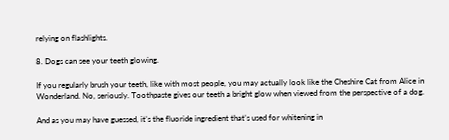relying on flashlights.

8. Dogs can see your teeth glowing.

If you regularly brush your teeth, like with most people, you may actually look like the Cheshire Cat from Alice in Wonderland. No, seriously. Toothpaste gives our teeth a bright glow when viewed from the perspective of a dog.

And as you may have guessed, it’s the fluoride ingredient that’s used for whitening in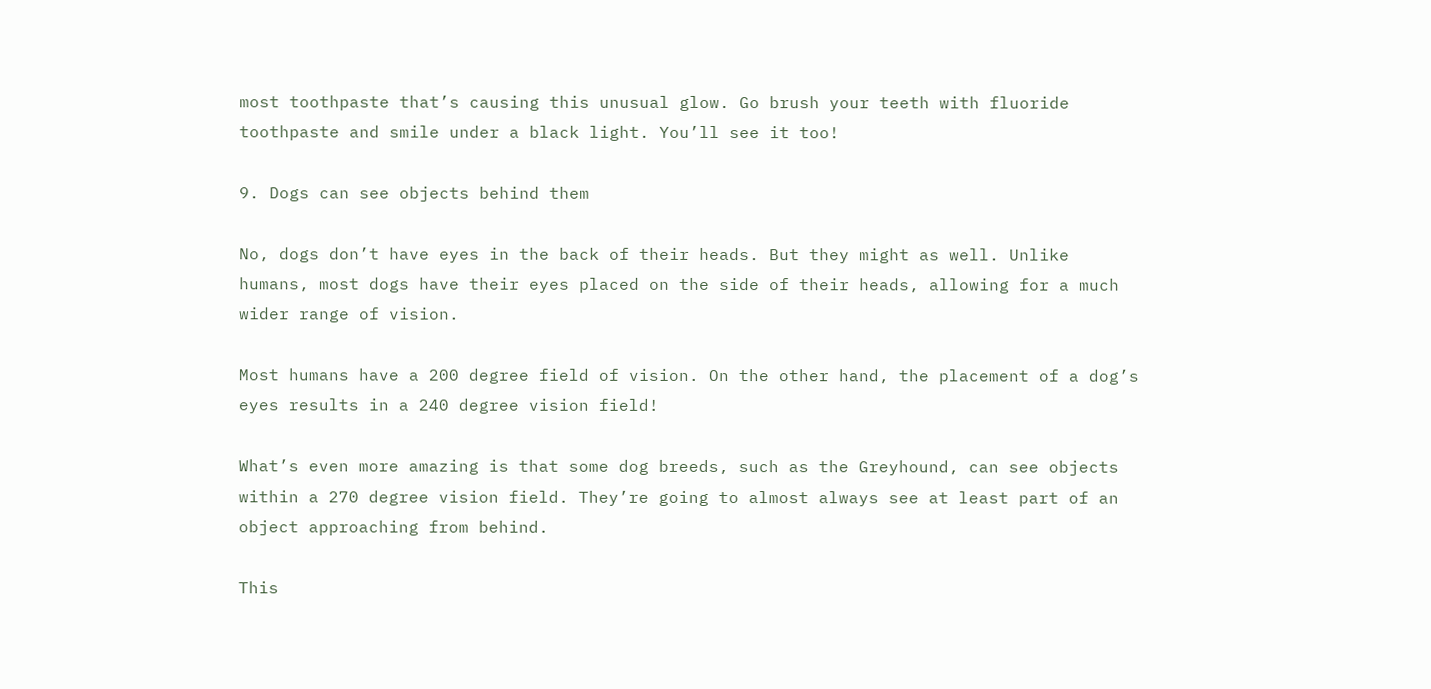most toothpaste that’s causing this unusual glow. Go brush your teeth with fluoride toothpaste and smile under a black light. You’ll see it too!

9. Dogs can see objects behind them

No, dogs don’t have eyes in the back of their heads. But they might as well. Unlike humans, most dogs have their eyes placed on the side of their heads, allowing for a much wider range of vision.

Most humans have a 200 degree field of vision. On the other hand, the placement of a dog’s eyes results in a 240 degree vision field!

What’s even more amazing is that some dog breeds, such as the Greyhound, can see objects within a 270 degree vision field. They’re going to almost always see at least part of an object approaching from behind.

This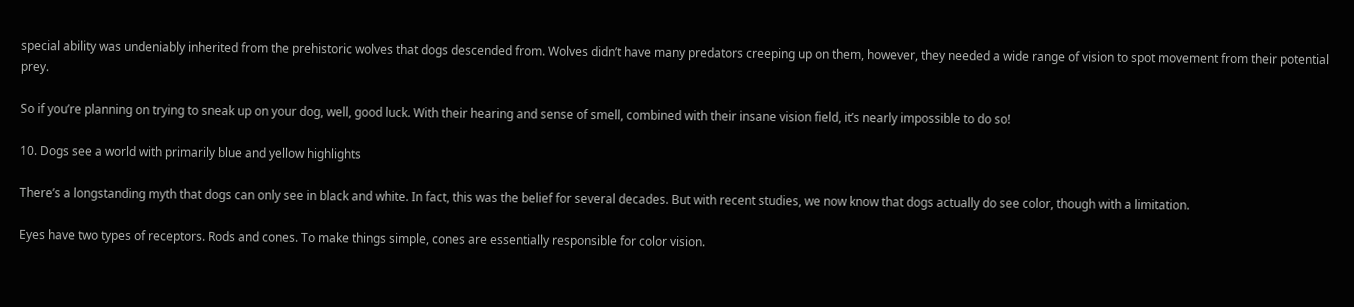special ability was undeniably inherited from the prehistoric wolves that dogs descended from. Wolves didn’t have many predators creeping up on them, however, they needed a wide range of vision to spot movement from their potential prey.

So if you’re planning on trying to sneak up on your dog, well, good luck. With their hearing and sense of smell, combined with their insane vision field, it’s nearly impossible to do so!

10. Dogs see a world with primarily blue and yellow highlights

There’s a longstanding myth that dogs can only see in black and white. In fact, this was the belief for several decades. But with recent studies, we now know that dogs actually do see color, though with a limitation.

Eyes have two types of receptors. Rods and cones. To make things simple, cones are essentially responsible for color vision.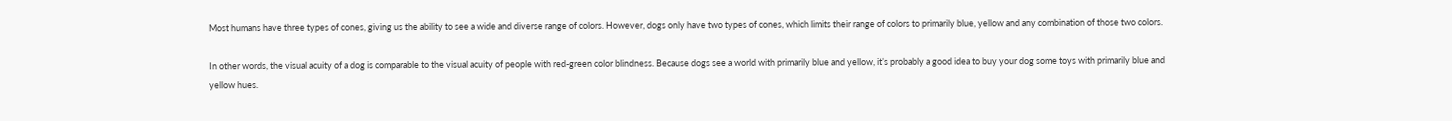Most humans have three types of cones, giving us the ability to see a wide and diverse range of colors. However, dogs only have two types of cones, which limits their range of colors to primarily blue, yellow and any combination of those two colors.

In other words, the visual acuity of a dog is comparable to the visual acuity of people with red-green color blindness. Because dogs see a world with primarily blue and yellow, it’s probably a good idea to buy your dog some toys with primarily blue and yellow hues.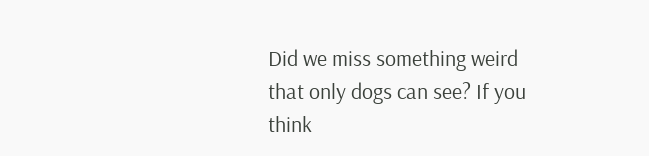Did we miss something weird that only dogs can see? If you think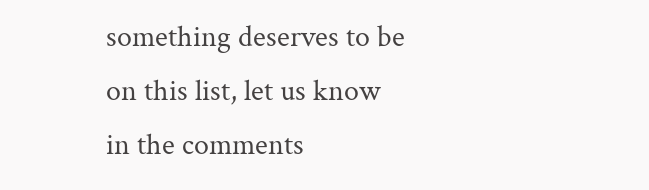something deserves to be on this list, let us know in the comments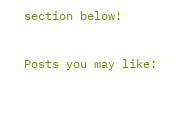section below!

Posts you may like: